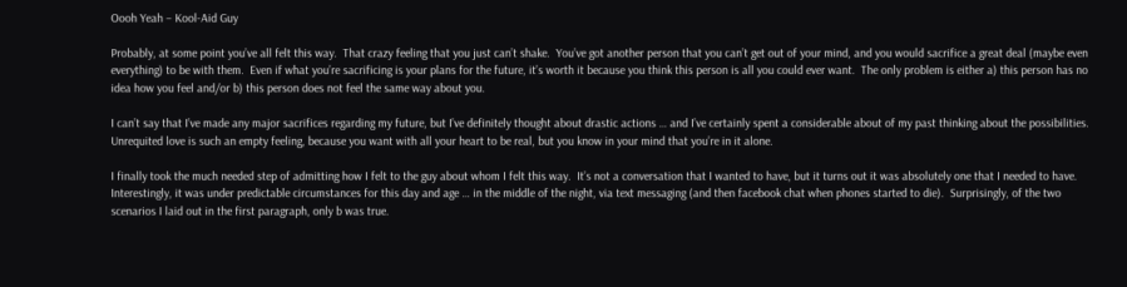Oooh Yeah – Kool-Aid Guy

Probably, at some point you’ve all felt this way.  That crazy feeling that you just can’t shake.  You’ve got another person that you can’t get out of your mind, and you would sacrifice a great deal (maybe even everything) to be with them.  Even if what you’re sacrificing is your plans for the future, it’s worth it because you think this person is all you could ever want.  The only problem is either a) this person has no idea how you feel and/or b) this person does not feel the same way about you.

I can’t say that I’ve made any major sacrifices regarding my future, but I’ve definitely thought about drastic actions … and I’ve certainly spent a considerable about of my past thinking about the possibilities. Unrequited love is such an empty feeling, because you want with all your heart to be real, but you know in your mind that you’re in it alone.

I finally took the much needed step of admitting how I felt to the guy about whom I felt this way.  It’s not a conversation that I wanted to have, but it turns out it was absolutely one that I needed to have.  Interestingly, it was under predictable circumstances for this day and age … in the middle of the night, via text messaging (and then facebook chat when phones started to die).  Surprisingly, of the two scenarios I laid out in the first paragraph, only b was true.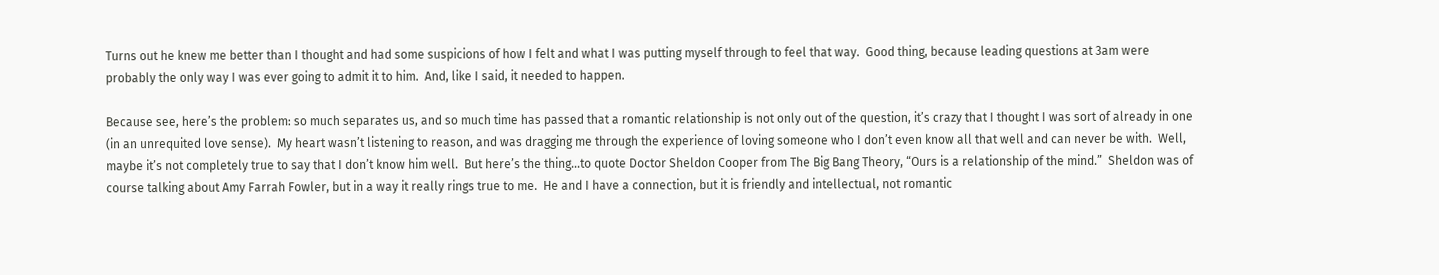Turns out he knew me better than I thought and had some suspicions of how I felt and what I was putting myself through to feel that way.  Good thing, because leading questions at 3am were probably the only way I was ever going to admit it to him.  And, like I said, it needed to happen.

Because see, here’s the problem: so much separates us, and so much time has passed that a romantic relationship is not only out of the question, it’s crazy that I thought I was sort of already in one (in an unrequited love sense).  My heart wasn’t listening to reason, and was dragging me through the experience of loving someone who I don’t even know all that well and can never be with.  Well, maybe it’s not completely true to say that I don’t know him well.  But here’s the thing…to quote Doctor Sheldon Cooper from The Big Bang Theory, “Ours is a relationship of the mind.”  Sheldon was of course talking about Amy Farrah Fowler, but in a way it really rings true to me.  He and I have a connection, but it is friendly and intellectual, not romantic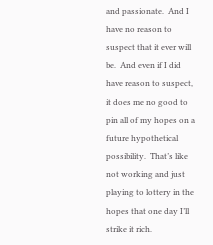and passionate.  And I have no reason to suspect that it ever will be.  And even if I did have reason to suspect, it does me no good to pin all of my hopes on a future hypothetical possibility.  That’s like not working and just playing to lottery in the hopes that one day I’ll strike it rich.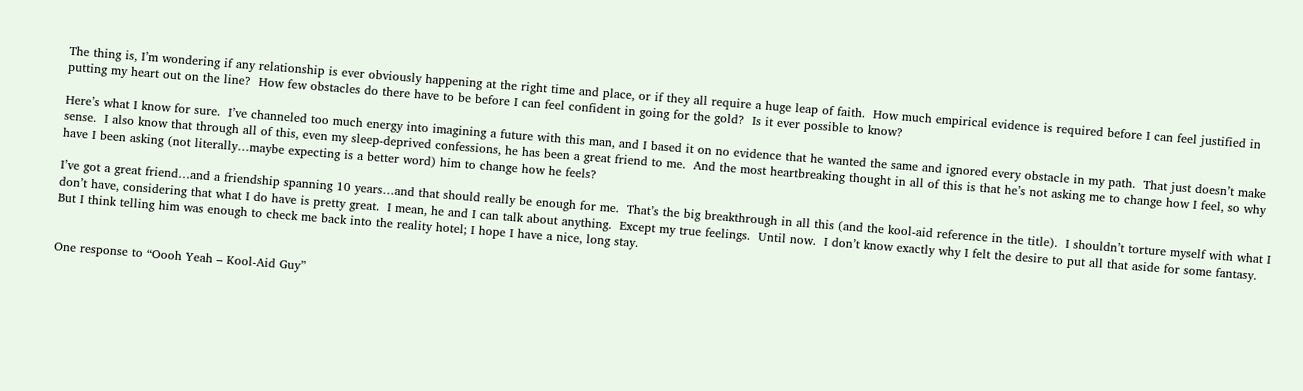The thing is, I’m wondering if any relationship is ever obviously happening at the right time and place, or if they all require a huge leap of faith.  How much empirical evidence is required before I can feel justified in putting my heart out on the line?  How few obstacles do there have to be before I can feel confident in going for the gold?  Is it ever possible to know?

Here’s what I know for sure.  I’ve channeled too much energy into imagining a future with this man, and I based it on no evidence that he wanted the same and ignored every obstacle in my path.  That just doesn’t make sense.  I also know that through all of this, even my sleep-deprived confessions, he has been a great friend to me.  And the most heartbreaking thought in all of this is that he’s not asking me to change how I feel, so why have I been asking (not literally…maybe expecting is a better word) him to change how he feels?

I’ve got a great friend…and a friendship spanning 10 years…and that should really be enough for me.  That’s the big breakthrough in all this (and the kool-aid reference in the title).  I shouldn’t torture myself with what I don’t have, considering that what I do have is pretty great.  I mean, he and I can talk about anything.  Except my true feelings.  Until now.  I don’t know exactly why I felt the desire to put all that aside for some fantasy.  But I think telling him was enough to check me back into the reality hotel; I hope I have a nice, long stay.


One response to “Oooh Yeah – Kool-Aid Guy”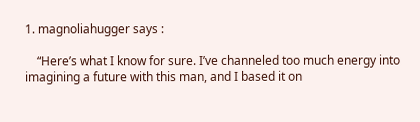1. magnoliahugger says :

    “Here’s what I know for sure. I’ve channeled too much energy into imagining a future with this man, and I based it on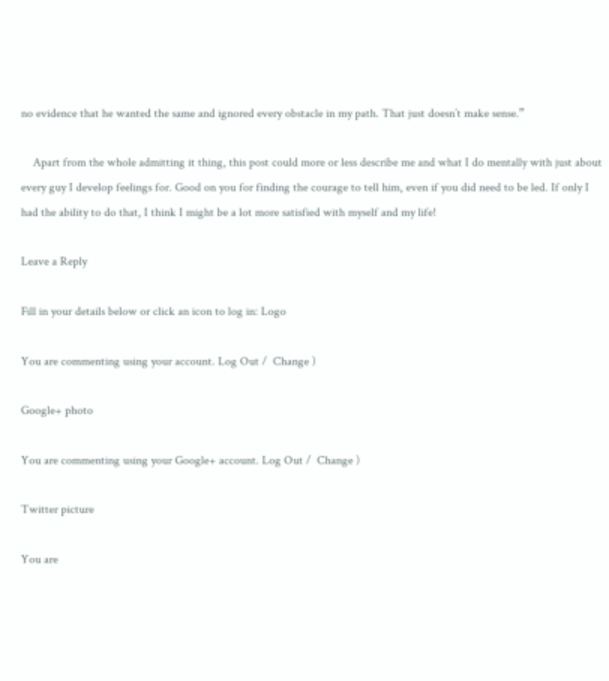no evidence that he wanted the same and ignored every obstacle in my path. That just doesn’t make sense.”

    Apart from the whole admitting it thing, this post could more or less describe me and what I do mentally with just about every guy I develop feelings for. Good on you for finding the courage to tell him, even if you did need to be led. If only I had the ability to do that, I think I might be a lot more satisfied with myself and my life!

Leave a Reply

Fill in your details below or click an icon to log in: Logo

You are commenting using your account. Log Out /  Change )

Google+ photo

You are commenting using your Google+ account. Log Out /  Change )

Twitter picture

You are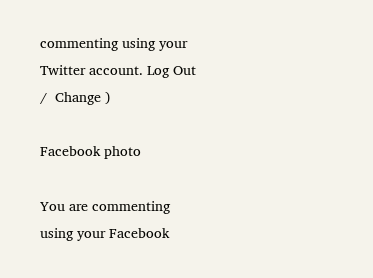commenting using your Twitter account. Log Out /  Change )

Facebook photo

You are commenting using your Facebook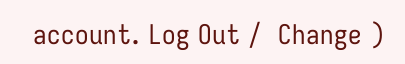account. Log Out /  Change )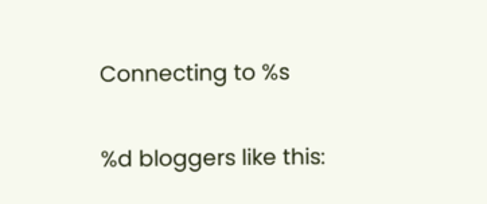Connecting to %s

%d bloggers like this: